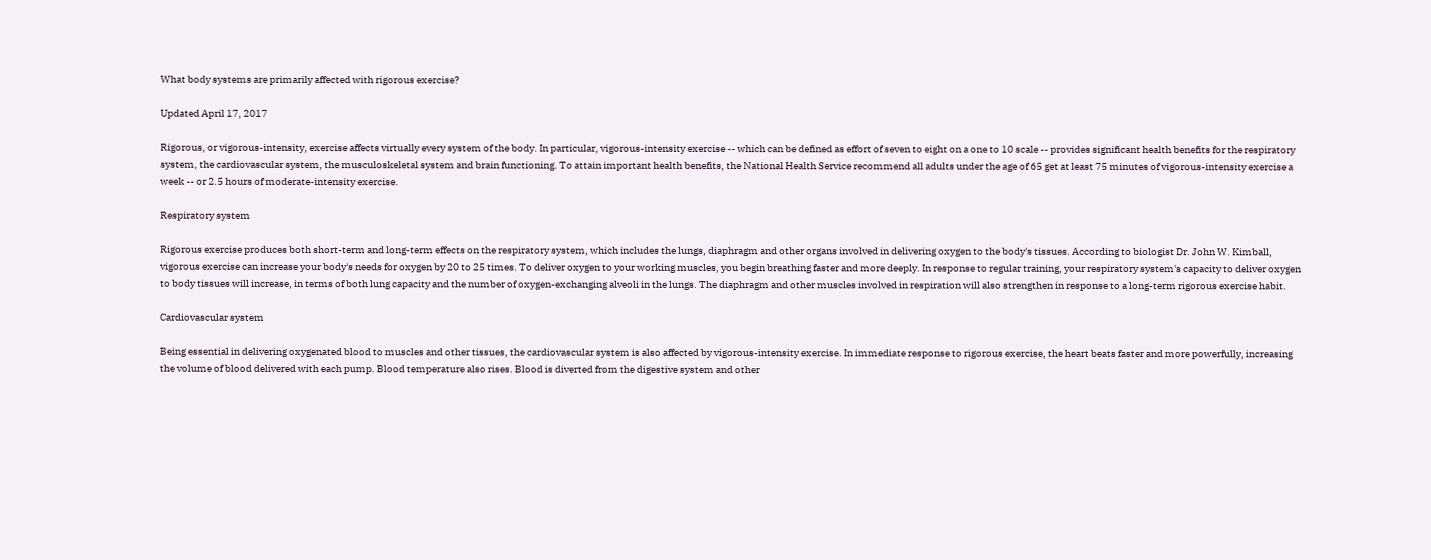What body systems are primarily affected with rigorous exercise?

Updated April 17, 2017

Rigorous, or vigorous-intensity, exercise affects virtually every system of the body. In particular, vigorous-intensity exercise -- which can be defined as effort of seven to eight on a one to 10 scale -- provides significant health benefits for the respiratory system, the cardiovascular system, the musculoskeletal system and brain functioning. To attain important health benefits, the National Health Service recommend all adults under the age of 65 get at least 75 minutes of vigorous-intensity exercise a week -- or 2.5 hours of moderate-intensity exercise.

Respiratory system

Rigorous exercise produces both short-term and long-term effects on the respiratory system, which includes the lungs, diaphragm and other organs involved in delivering oxygen to the body's tissues. According to biologist Dr. John W. Kimball, vigorous exercise can increase your body's needs for oxygen by 20 to 25 times. To deliver oxygen to your working muscles, you begin breathing faster and more deeply. In response to regular training, your respiratory system's capacity to deliver oxygen to body tissues will increase, in terms of both lung capacity and the number of oxygen-exchanging alveoli in the lungs. The diaphragm and other muscles involved in respiration will also strengthen in response to a long-term rigorous exercise habit.

Cardiovascular system

Being essential in delivering oxygenated blood to muscles and other tissues, the cardiovascular system is also affected by vigorous-intensity exercise. In immediate response to rigorous exercise, the heart beats faster and more powerfully, increasing the volume of blood delivered with each pump. Blood temperature also rises. Blood is diverted from the digestive system and other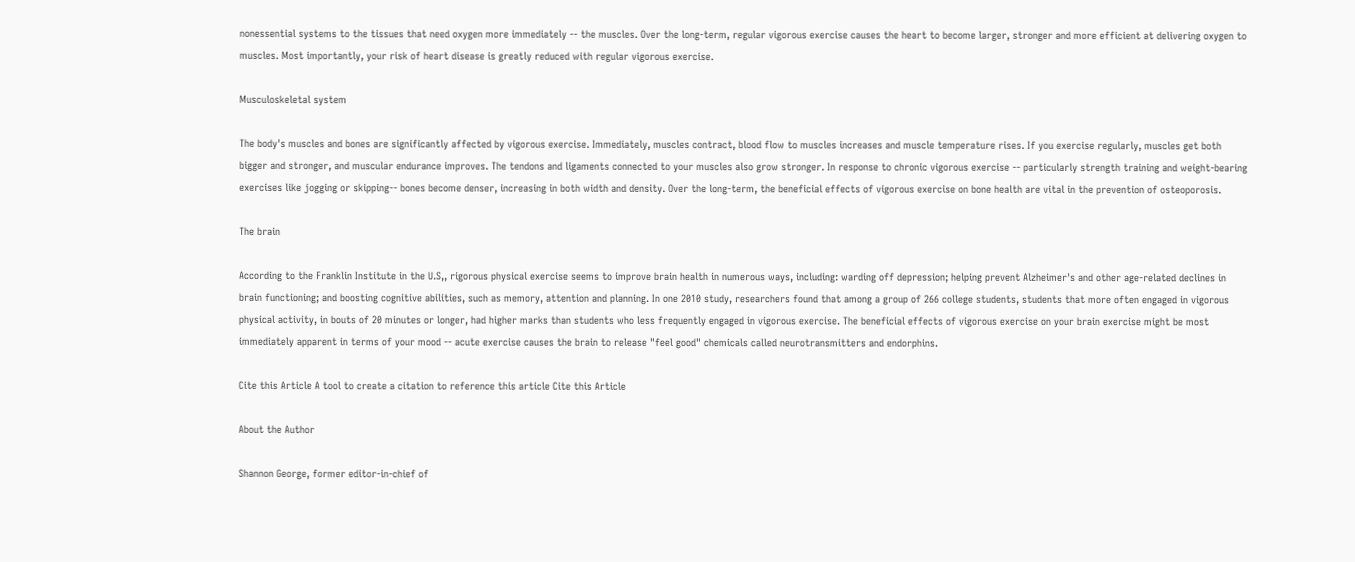nonessential systems to the tissues that need oxygen more immediately -- the muscles. Over the long-term, regular vigorous exercise causes the heart to become larger, stronger and more efficient at delivering oxygen to muscles. Most importantly, your risk of heart disease is greatly reduced with regular vigorous exercise.

Musculoskeletal system

The body's muscles and bones are significantly affected by vigorous exercise. Immediately, muscles contract, blood flow to muscles increases and muscle temperature rises. If you exercise regularly, muscles get both bigger and stronger, and muscular endurance improves. The tendons and ligaments connected to your muscles also grow stronger. In response to chronic vigorous exercise -- particularly strength training and weight-bearing exercises like jogging or skipping-- bones become denser, increasing in both width and density. Over the long-term, the beneficial effects of vigorous exercise on bone health are vital in the prevention of osteoporosis.

The brain

According to the Franklin Institute in the U.S,, rigorous physical exercise seems to improve brain health in numerous ways, including: warding off depression; helping prevent Alzheimer's and other age-related declines in brain functioning; and boosting cognitive abilities, such as memory, attention and planning. In one 2010 study, researchers found that among a group of 266 college students, students that more often engaged in vigorous physical activity, in bouts of 20 minutes or longer, had higher marks than students who less frequently engaged in vigorous exercise. The beneficial effects of vigorous exercise on your brain exercise might be most immediately apparent in terms of your mood -- acute exercise causes the brain to release "feel good" chemicals called neurotransmitters and endorphins.

Cite this Article A tool to create a citation to reference this article Cite this Article

About the Author

Shannon George, former editor-in-chief of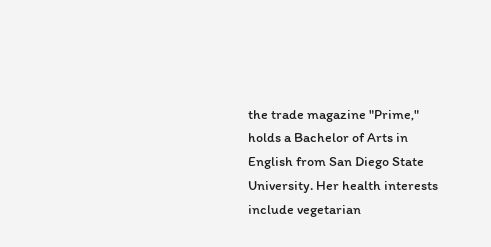the trade magazine "Prime," holds a Bachelor of Arts in English from San Diego State University. Her health interests include vegetarian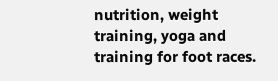nutrition, weight training, yoga and training for foot races.